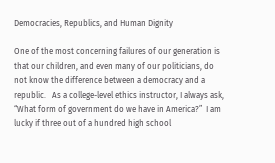Democracies, Republics, and Human Dignity

One of the most concerning failures of our generation is that our children, and even many of our politicians, do not know the difference between a democracy and a republic.   As a college-level ethics instructor, I always ask, “What form of government do we have in America?”  I am lucky if three out of a hundred high school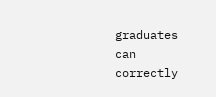graduates can correctly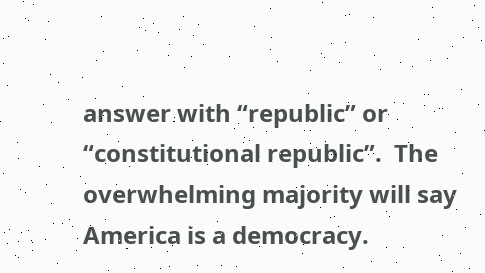answer with “republic” or “constitutional republic”.  The overwhelming majority will say America is a democracy.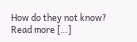How do they not know?  Read more […]